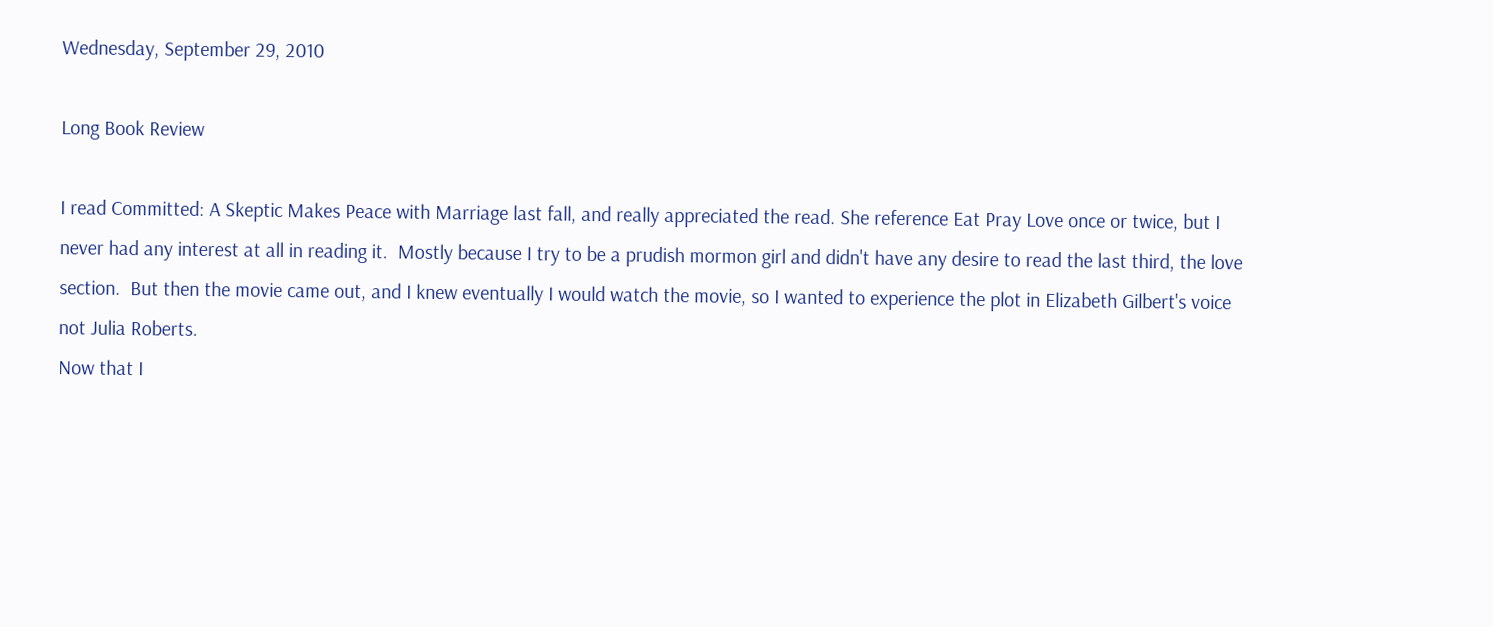Wednesday, September 29, 2010

Long Book Review

I read Committed: A Skeptic Makes Peace with Marriage last fall, and really appreciated the read. She reference Eat Pray Love once or twice, but I never had any interest at all in reading it.  Mostly because I try to be a prudish mormon girl and didn't have any desire to read the last third, the love section.  But then the movie came out, and I knew eventually I would watch the movie, so I wanted to experience the plot in Elizabeth Gilbert's voice not Julia Roberts.
Now that I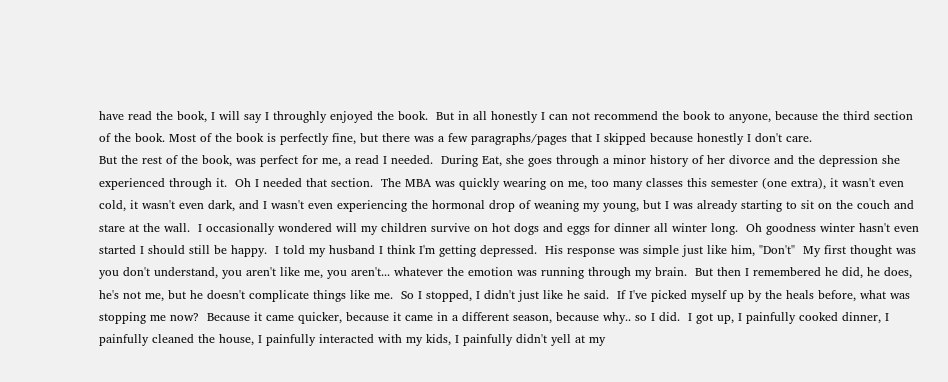have read the book, I will say I throughly enjoyed the book.  But in all honestly I can not recommend the book to anyone, because the third section of the book. Most of the book is perfectly fine, but there was a few paragraphs/pages that I skipped because honestly I don't care.
But the rest of the book, was perfect for me, a read I needed.  During Eat, she goes through a minor history of her divorce and the depression she experienced through it.  Oh I needed that section.  The MBA was quickly wearing on me, too many classes this semester (one extra), it wasn't even cold, it wasn't even dark, and I wasn't even experiencing the hormonal drop of weaning my young, but I was already starting to sit on the couch and stare at the wall.  I occasionally wondered will my children survive on hot dogs and eggs for dinner all winter long.  Oh goodness winter hasn't even started I should still be happy.  I told my husband I think I'm getting depressed.  His response was simple just like him, "Don't"  My first thought was you don't understand, you aren't like me, you aren't... whatever the emotion was running through my brain.  But then I remembered he did, he does, he's not me, but he doesn't complicate things like me.  So I stopped, I didn't just like he said.  If I've picked myself up by the heals before, what was stopping me now?  Because it came quicker, because it came in a different season, because why.. so I did.  I got up, I painfully cooked dinner, I painfully cleaned the house, I painfully interacted with my kids, I painfully didn't yell at my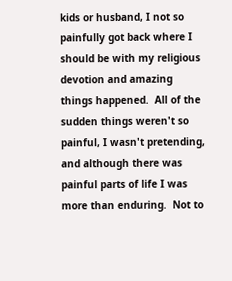kids or husband, I not so painfully got back where I should be with my religious devotion and amazing things happened.  All of the sudden things weren't so painful, I wasn't pretending, and although there was painful parts of life I was more than enduring.  Not to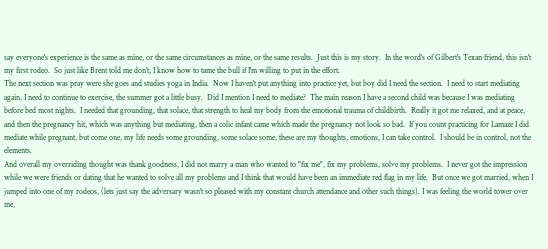say everyone's experience is the same as mine, or the same circumstances as mine, or the same results.  Just this is my story.  In the word's of Gilbert's Texan friend, this isn't my first rodeo.  So just like Brent told me don't, I know how to tame the bull if I'm willing to put in the effort.
The next section was pray were she goes and studies yoga in India.  Now I haven't put anything into practice yet, but boy did I need the section.  I need to start mediating again, I need to continue to exercise, the summer got a little busy.  Did I mention I need to mediate?  The main reason I have a second child was because I was mediating before bed most nights.  I needed that grounding, that solace, that strength to heal my body from the emotional trauma of childbirth.  Really it got me relaxed, and at peace, and then the pregnancy hit, which was anything but mediating, then a colic infant came which made the pregnancy not look so bad.  If you count practicing for Lamaze I did mediate while pregnant, but come one, my life needs some grounding, some solace some, these are my thoughts, emotions, I can take control.  I should be in control, not the elements.
And overall my overriding thought was thank goodness, I did not marry a man who wanted to "fix me", fix my problems, solve my problems.  I never got the impression while we were friends or dating that he wanted to solve all my problems and I think that would have been an immediate red flag in my life.  But once we got married, when I jumped into one of my rodeos, (lets just say the adversary wasn't so pleased with my constant church attendance and other such things). I was feeling the world tower over me,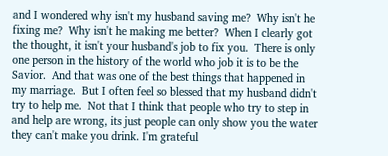and I wondered why isn't my husband saving me?  Why isn't he fixing me?  Why isn't he making me better?  When I clearly got the thought, it isn't your husband's job to fix you.  There is only one person in the history of the world who job it is to be the Savior.  And that was one of the best things that happened in my marriage.  But I often feel so blessed that my husband didn't try to help me.  Not that I think that people who try to step in and help are wrong, its just people can only show you the water they can't make you drink. I'm grateful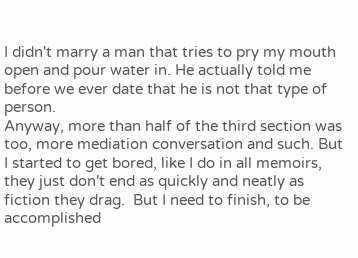I didn't marry a man that tries to pry my mouth open and pour water in. He actually told me before we ever date that he is not that type of person.
Anyway, more than half of the third section was too, more mediation conversation and such. But I started to get bored, like I do in all memoirs, they just don't end as quickly and neatly as fiction they drag.  But I need to finish, to be accomplished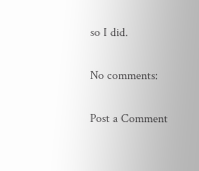so I did.

No comments:

Post a Comment